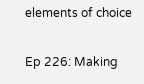elements of choice

Ep 226: Making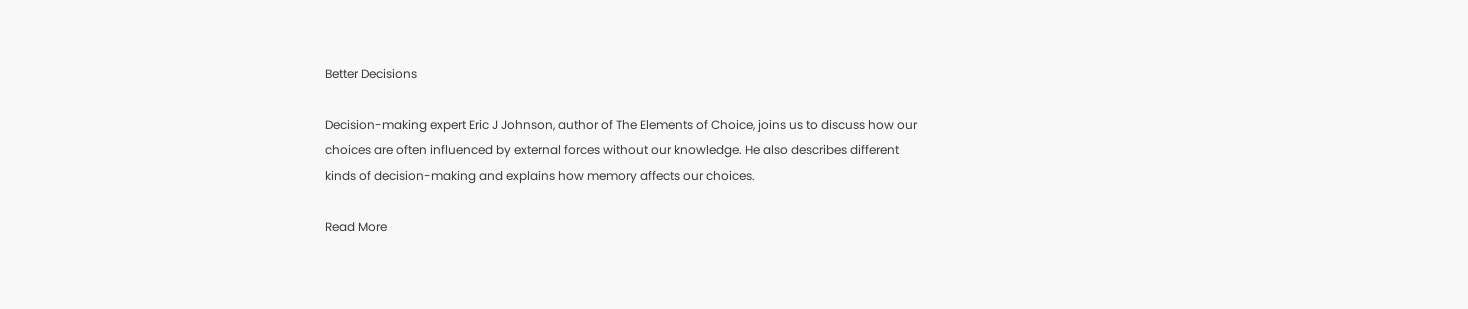Better Decisions

Decision-making expert Eric J Johnson, author of The Elements of Choice, joins us to discuss how our choices are often influenced by external forces without our knowledge. He also describes different kinds of decision-making and explains how memory affects our choices.

Read More